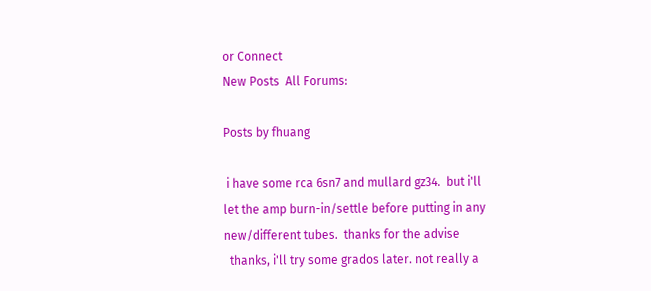or Connect
New Posts  All Forums:

Posts by fhuang

 i have some rca 6sn7 and mullard gz34.  but i'll let the amp burn-in/settle before putting in any new/different tubes.  thanks for the advise
  thanks, i'll try some grados later. not really a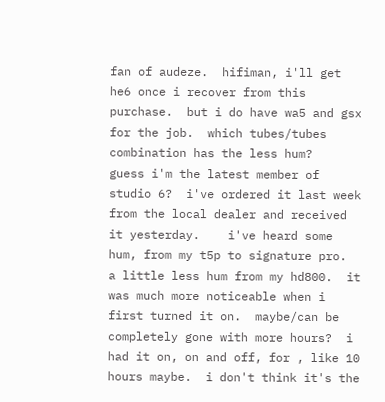fan of audeze.  hifiman, i'll get he6 once i recover from this purchase.  but i do have wa5 and gsx for the job.  which tubes/tubes combination has the less hum?
guess i'm the latest member of studio 6?  i've ordered it last week from the local dealer and received it yesterday.    i've heard some hum, from my t5p to signature pro.  a little less hum from my hd800.  it was much more noticeable when i first turned it on.  maybe/can be completely gone with more hours?  i had it on, on and off, for , like 10 hours maybe.  i don't think it's the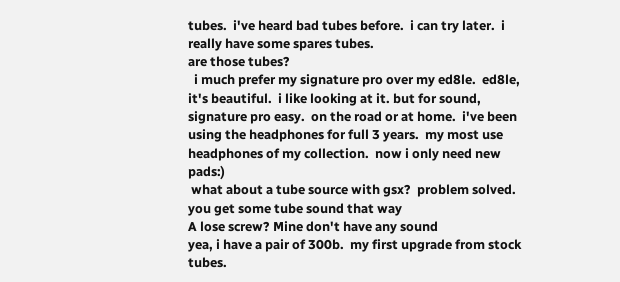tubes.  i've heard bad tubes before.  i can try later.  i really have some spares tubes.
are those tubes?
  i much prefer my signature pro over my ed8le.  ed8le, it's beautiful.  i like looking at it. but for sound, signature pro easy.  on the road or at home.  i've been using the headphones for full 3 years.  my most use headphones of my collection.  now i only need new pads:)
 what about a tube source with gsx?  problem solved.  you get some tube sound that way
A lose screw? Mine don't have any sound
yea, i have a pair of 300b.  my first upgrade from stock tubes.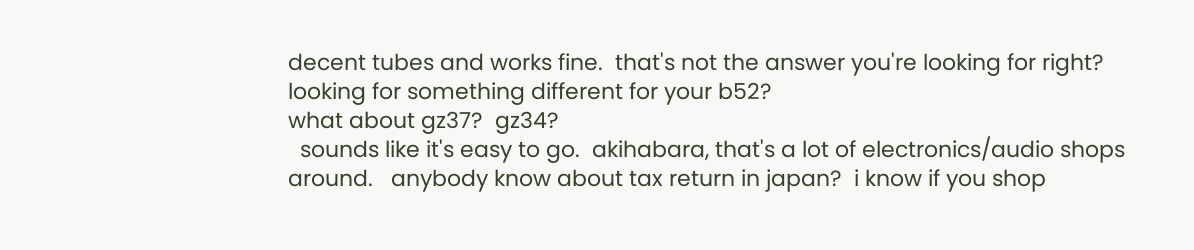decent tubes and works fine.  that's not the answer you're looking for right?  looking for something different for your b52?
what about gz37?  gz34?
  sounds like it's easy to go.  akihabara, that's a lot of electronics/audio shops around.   anybody know about tax return in japan?  i know if you shop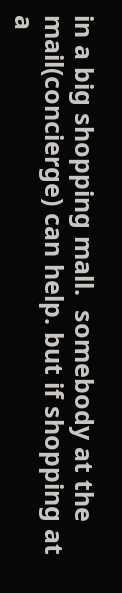in a big shopping mall.  somebody at the mail(concierge) can help. but if shopping at a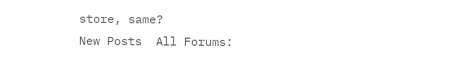store, same?
New Posts  All Forums: